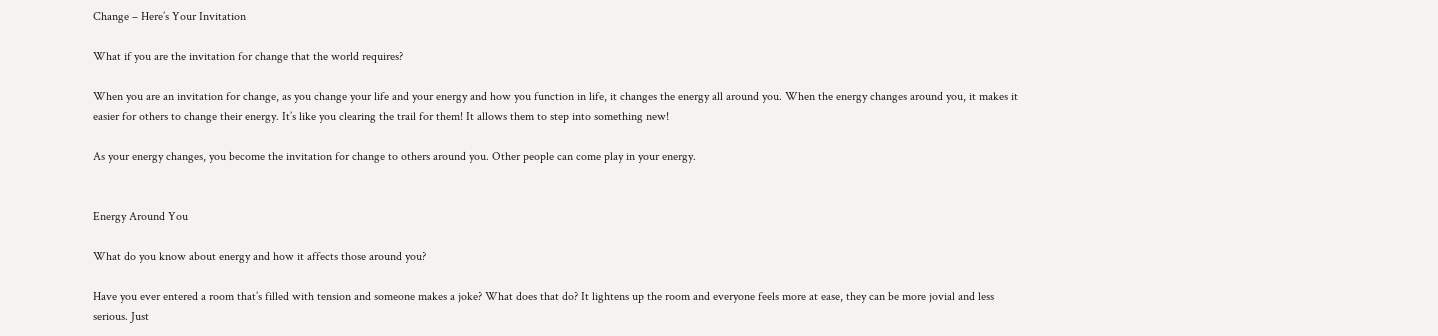Change – Here’s Your Invitation

What if you are the invitation for change that the world requires?

When you are an invitation for change, as you change your life and your energy and how you function in life, it changes the energy all around you. When the energy changes around you, it makes it easier for others to change their energy. It’s like you clearing the trail for them! It allows them to step into something new!

As your energy changes, you become the invitation for change to others around you. Other people can come play in your energy.


Energy Around You

What do you know about energy and how it affects those around you?

Have you ever entered a room that’s filled with tension and someone makes a joke? What does that do? It lightens up the room and everyone feels more at ease, they can be more jovial and less serious. Just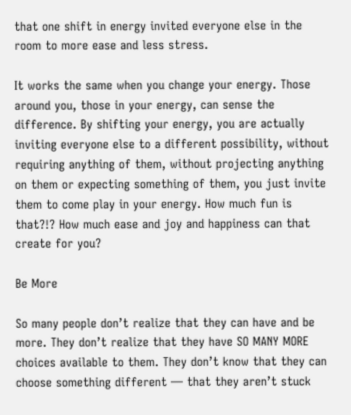that one shift in energy invited everyone else in the room to more ease and less stress.

It works the same when you change your energy. Those around you, those in your energy, can sense the difference. By shifting your energy, you are actually inviting everyone else to a different possibility, without requiring anything of them, without projecting anything on them or expecting something of them, you just invite them to come play in your energy. How much fun is that?!? How much ease and joy and happiness can that create for you?

Be More

So many people don’t realize that they can have and be more. They don’t realize that they have SO MANY MORE choices available to them. They don’t know that they can choose something different — that they aren’t stuck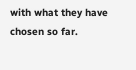with what they have chosen so far.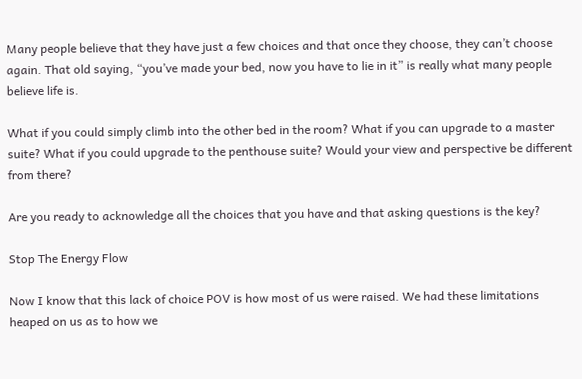Many people believe that they have just a few choices and that once they choose, they can’t choose again. That old saying, “you’ve made your bed, now you have to lie in it” is really what many people believe life is.

What if you could simply climb into the other bed in the room? What if you can upgrade to a master suite? What if you could upgrade to the penthouse suite? Would your view and perspective be different from there?

Are you ready to acknowledge all the choices that you have and that asking questions is the key?

Stop The Energy Flow

Now I know that this lack of choice POV is how most of us were raised. We had these limitations heaped on us as to how we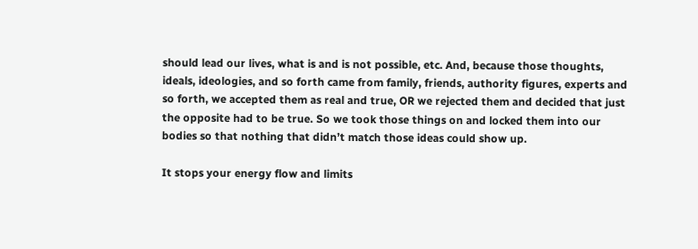should lead our lives, what is and is not possible, etc. And, because those thoughts, ideals, ideologies, and so forth came from family, friends, authority figures, experts and so forth, we accepted them as real and true, OR we rejected them and decided that just the opposite had to be true. So we took those things on and locked them into our bodies so that nothing that didn’t match those ideas could show up.

It stops your energy flow and limits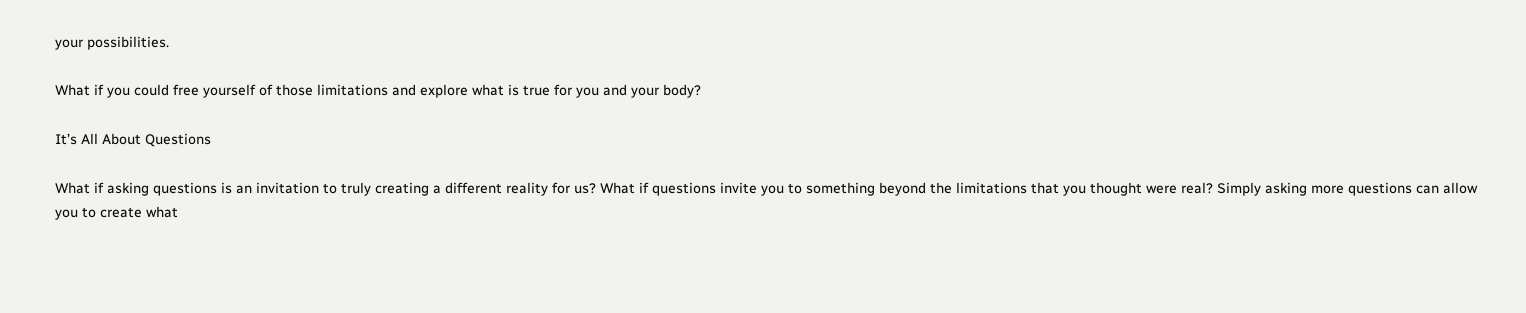your possibilities.

What if you could free yourself of those limitations and explore what is true for you and your body?

It’s All About Questions

What if asking questions is an invitation to truly creating a different reality for us? What if questions invite you to something beyond the limitations that you thought were real? Simply asking more questions can allow you to create what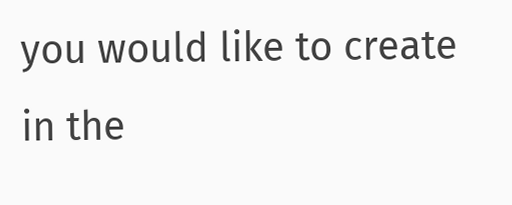you would like to create in the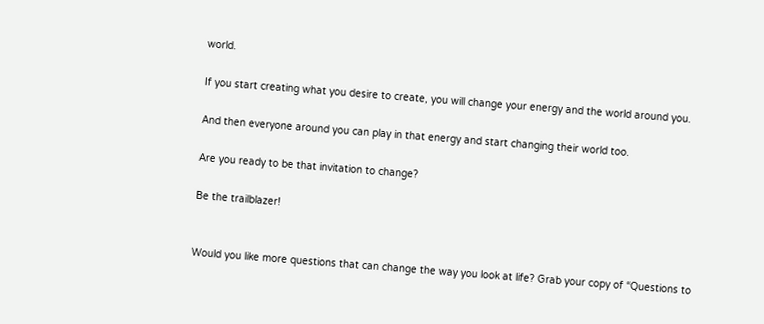world.

If you start creating what you desire to create, you will change your energy and the world around you.

And then everyone around you can play in that energy and start changing their world too.

Are you ready to be that invitation to change?

Be the trailblazer!


Would you like more questions that can change the way you look at life? Grab your copy of “Questions to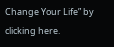Change Your Life” by clicking here.